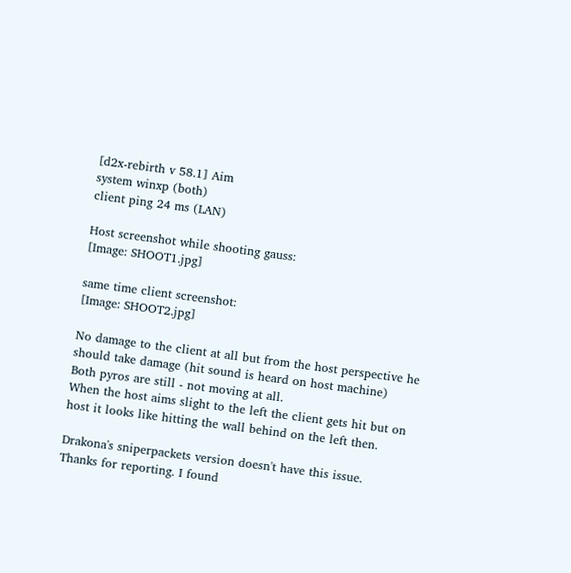[d2x-rebirth v 58.1] Aim
system winxp (both)
client ping 24 ms (LAN)

Host screenshot while shooting gauss:
[Image: SHOOT1.jpg]

same time client screenshot:
[Image: SHOOT2.jpg]

No damage to the client at all but from the host perspective he should take damage (hit sound is heard on host machine)
Both pyros are still - not moving at all.
When the host aims slight to the left the client gets hit but on host it looks like hitting the wall behind on the left then.

Drakona's sniperpackets version doesn't have this issue.
Thanks for reporting. I found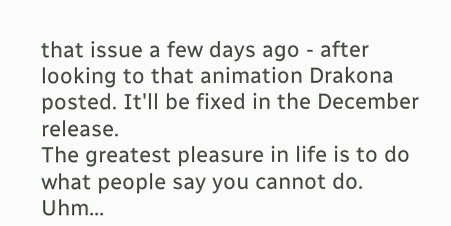that issue a few days ago - after looking to that animation Drakona posted. It'll be fixed in the December release.
The greatest pleasure in life is to do what people say you cannot do.
Uhm...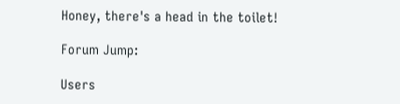Honey, there's a head in the toilet!

Forum Jump:

Users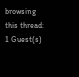browsing this thread: 1 Guest(s)